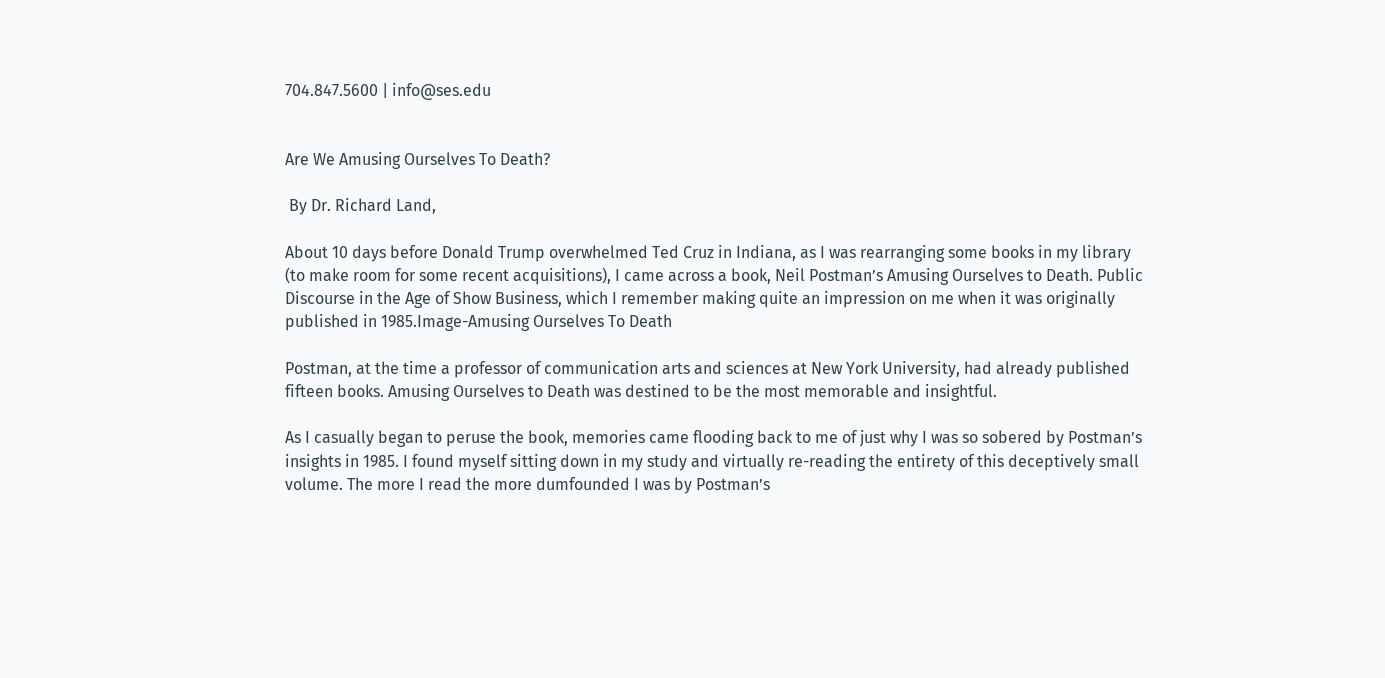704.847.5600 | info@ses.edu


Are We Amusing Ourselves To Death?

 By Dr. Richard Land,

About 10 days before Donald Trump overwhelmed Ted Cruz in Indiana, as I was rearranging some books in my library (to make room for some recent acquisitions), I came across a book, Neil Postman’s Amusing Ourselves to Death. Public Discourse in the Age of Show Business, which I remember making quite an impression on me when it was originally published in 1985.Image-Amusing Ourselves To Death

Postman, at the time a professor of communication arts and sciences at New York University, had already published fifteen books. Amusing Ourselves to Death was destined to be the most memorable and insightful.

As I casually began to peruse the book, memories came flooding back to me of just why I was so sobered by Postman’s insights in 1985. I found myself sitting down in my study and virtually re-reading the entirety of this deceptively small volume. The more I read the more dumfounded I was by Postman’s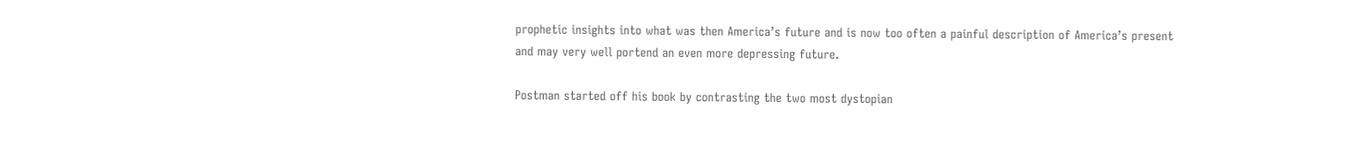prophetic insights into what was then America’s future and is now too often a painful description of America’s present and may very well portend an even more depressing future.

Postman started off his book by contrasting the two most dystopian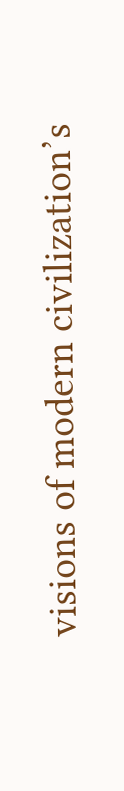visions of modern civilization’s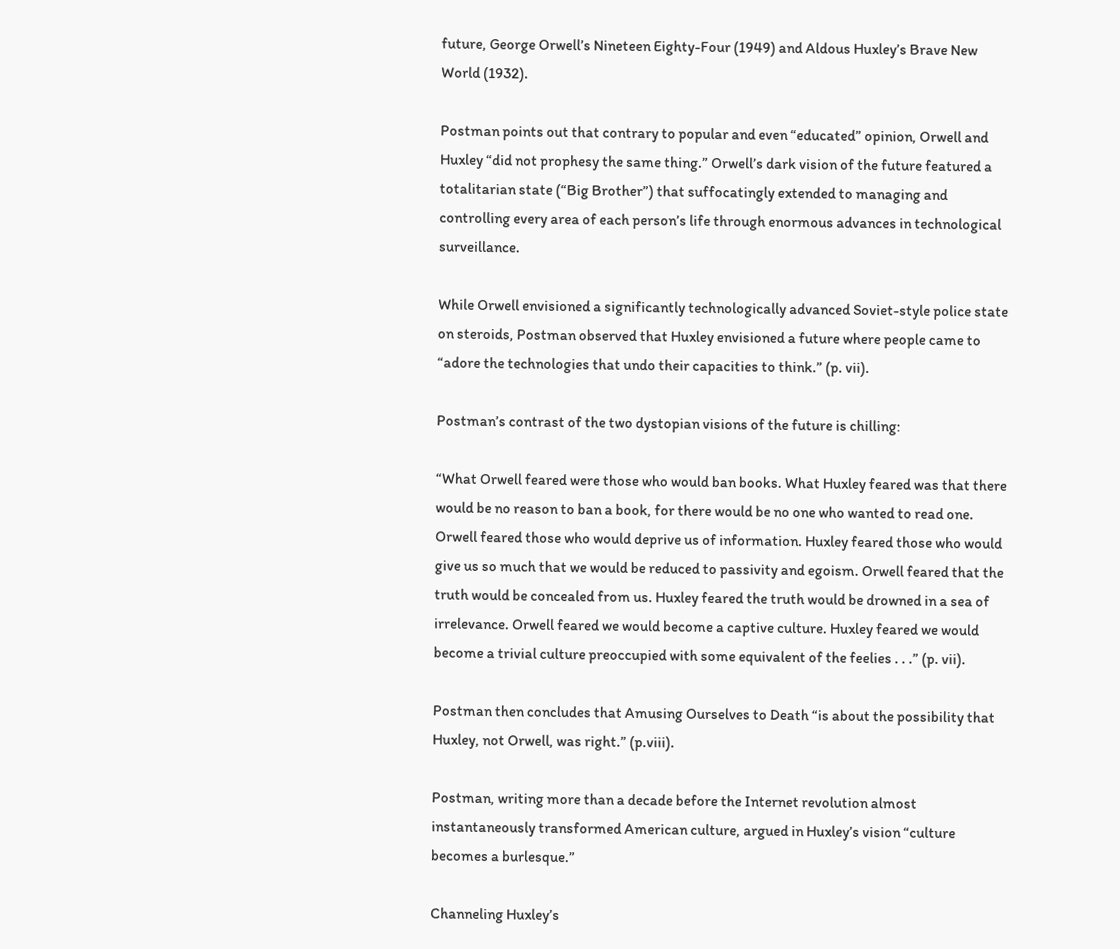future, George Orwell’s Nineteen Eighty-Four (1949) and Aldous Huxley’s Brave New World (1932).

Postman points out that contrary to popular and even “educated” opinion, Orwell and Huxley “did not prophesy the same thing.” Orwell’s dark vision of the future featured a totalitarian state (“Big Brother”) that suffocatingly extended to managing and controlling every area of each person’s life through enormous advances in technological surveillance.

While Orwell envisioned a significantly technologically advanced Soviet-style police state on steroids, Postman observed that Huxley envisioned a future where people came to “adore the technologies that undo their capacities to think.” (p. vii).

Postman’s contrast of the two dystopian visions of the future is chilling:

“What Orwell feared were those who would ban books. What Huxley feared was that there would be no reason to ban a book, for there would be no one who wanted to read one. Orwell feared those who would deprive us of information. Huxley feared those who would give us so much that we would be reduced to passivity and egoism. Orwell feared that the truth would be concealed from us. Huxley feared the truth would be drowned in a sea of irrelevance. Orwell feared we would become a captive culture. Huxley feared we would become a trivial culture preoccupied with some equivalent of the feelies . . .” (p. vii).

Postman then concludes that Amusing Ourselves to Death “is about the possibility that Huxley, not Orwell, was right.” (p.viii).

Postman, writing more than a decade before the Internet revolution almost instantaneously transformed American culture, argued in Huxley’s vision “culture becomes a burlesque.”

Channeling Huxley’s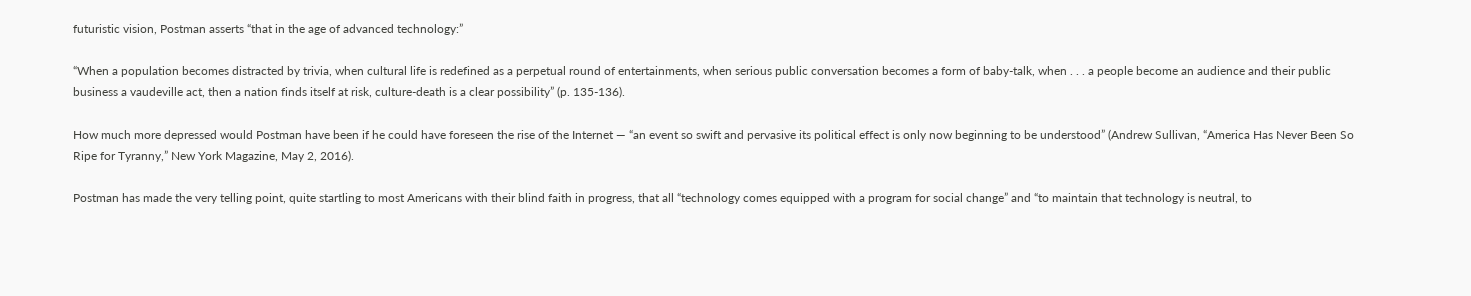futuristic vision, Postman asserts “that in the age of advanced technology:”

“When a population becomes distracted by trivia, when cultural life is redefined as a perpetual round of entertainments, when serious public conversation becomes a form of baby-talk, when . . . a people become an audience and their public business a vaudeville act, then a nation finds itself at risk, culture-death is a clear possibility” (p. 135-136).

How much more depressed would Postman have been if he could have foreseen the rise of the Internet — “an event so swift and pervasive its political effect is only now beginning to be understood” (Andrew Sullivan, “America Has Never Been So Ripe for Tyranny,” New York Magazine, May 2, 2016).

Postman has made the very telling point, quite startling to most Americans with their blind faith in progress, that all “technology comes equipped with a program for social change” and “to maintain that technology is neutral, to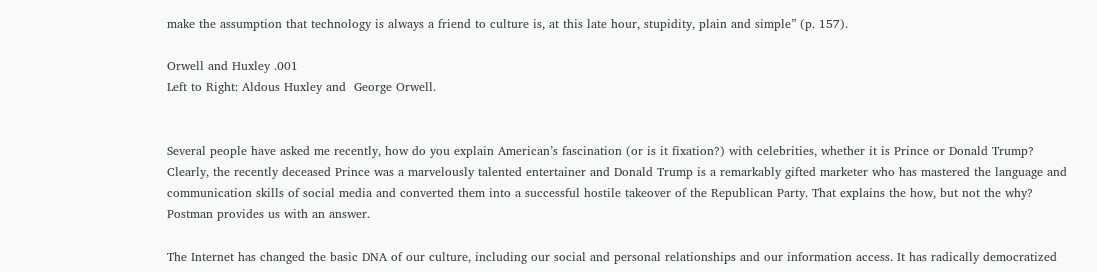make the assumption that technology is always a friend to culture is, at this late hour, stupidity, plain and simple” (p. 157).

Orwell and Huxley .001
Left to Right: Aldous Huxley and  George Orwell.


Several people have asked me recently, how do you explain American’s fascination (or is it fixation?) with celebrities, whether it is Prince or Donald Trump? Clearly, the recently deceased Prince was a marvelously talented entertainer and Donald Trump is a remarkably gifted marketer who has mastered the language and communication skills of social media and converted them into a successful hostile takeover of the Republican Party. That explains the how, but not the why? Postman provides us with an answer.

The Internet has changed the basic DNA of our culture, including our social and personal relationships and our information access. It has radically democratized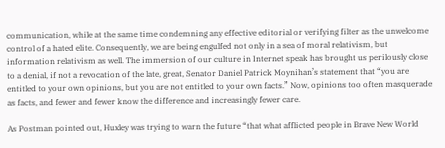communication, while at the same time condemning any effective editorial or verifying filter as the unwelcome control of a hated elite. Consequently, we are being engulfed not only in a sea of moral relativism, but information relativism as well. The immersion of our culture in Internet speak has brought us perilously close to a denial, if not a revocation of the late, great, Senator Daniel Patrick Moynihan’s statement that “you are entitled to your own opinions, but you are not entitled to your own facts.” Now, opinions too often masquerade as facts, and fewer and fewer know the difference and increasingly fewer care.

As Postman pointed out, Huxley was trying to warn the future “that what afflicted people in Brave New World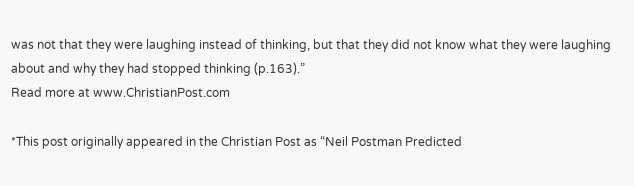was not that they were laughing instead of thinking, but that they did not know what they were laughing about and why they had stopped thinking (p.163).”
Read more at www.ChristianPost.com

*This post originally appeared in the Christian Post as “Neil Postman Predicted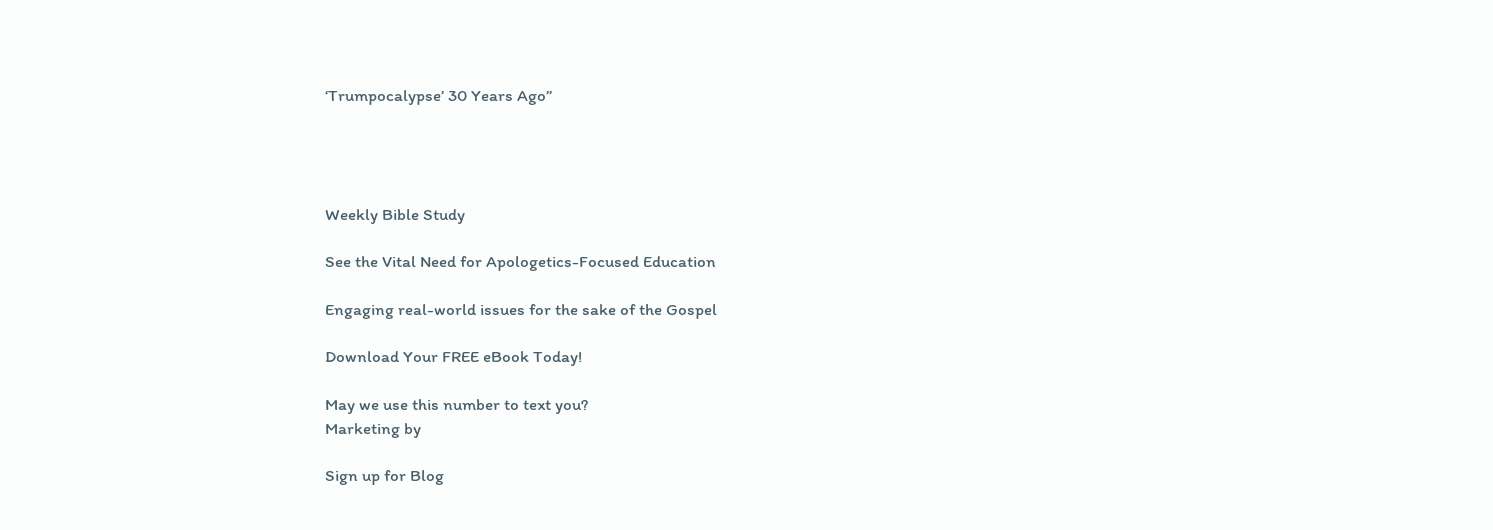‘Trumpocalypse’ 30 Years Ago”




Weekly Bible Study

See the Vital Need for Apologetics-Focused Education

Engaging real-world issues for the sake of the Gospel

Download Your FREE eBook Today!

May we use this number to text you?
Marketing by

Sign up for Blog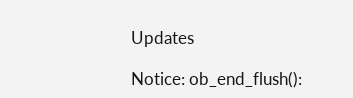Updates

Notice: ob_end_flush():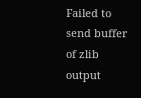Failed to send buffer of zlib output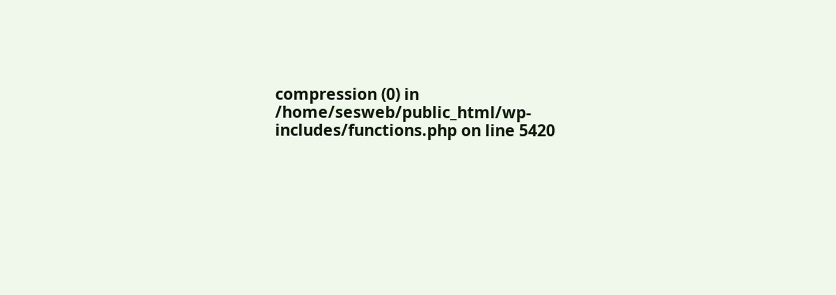compression (0) in /home/sesweb/public_html/wp-includes/functions.php on line 5420